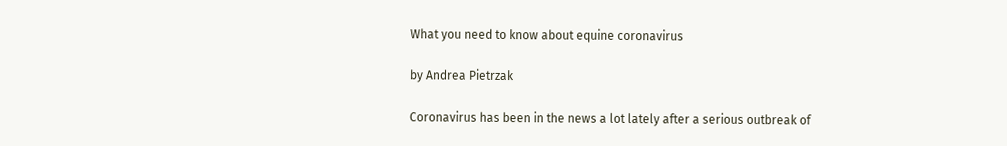What you need to know about equine coronavirus

by Andrea Pietrzak

Coronavirus has been in the news a lot lately after a serious outbreak of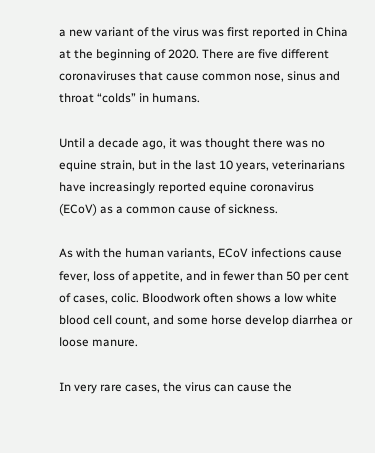a new variant of the virus was first reported in China at the beginning of 2020. There are five different coronaviruses that cause common nose, sinus and throat “colds” in humans.

Until a decade ago, it was thought there was no equine strain, but in the last 10 years, veterinarians have increasingly reported equine coronavirus (ECoV) as a common cause of sickness.

As with the human variants, ECoV infections cause fever, loss of appetite, and in fewer than 50 per cent of cases, colic. Bloodwork often shows a low white blood cell count, and some horse develop diarrhea or loose manure.

In very rare cases, the virus can cause the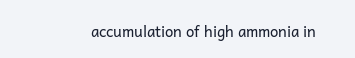accumulation of high ammonia in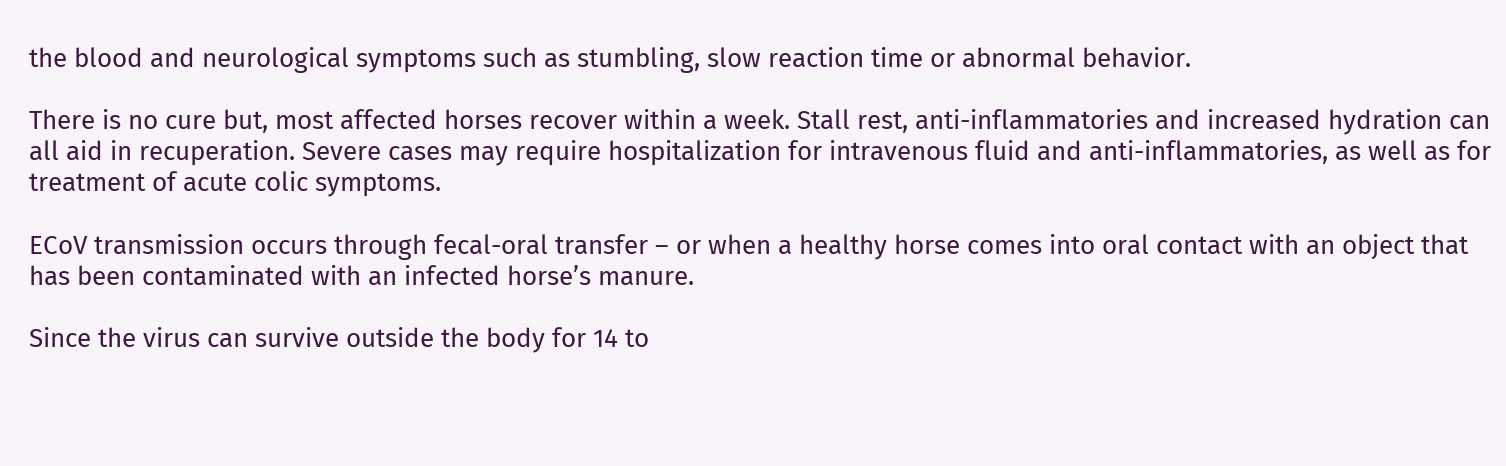the blood and neurological symptoms such as stumbling, slow reaction time or abnormal behavior.

There is no cure but, most affected horses recover within a week. Stall rest, anti-inflammatories and increased hydration can all aid in recuperation. Severe cases may require hospitalization for intravenous fluid and anti-inflammatories, as well as for treatment of acute colic symptoms.

ECoV transmission occurs through fecal-oral transfer – or when a healthy horse comes into oral contact with an object that has been contaminated with an infected horse’s manure.

Since the virus can survive outside the body for 14 to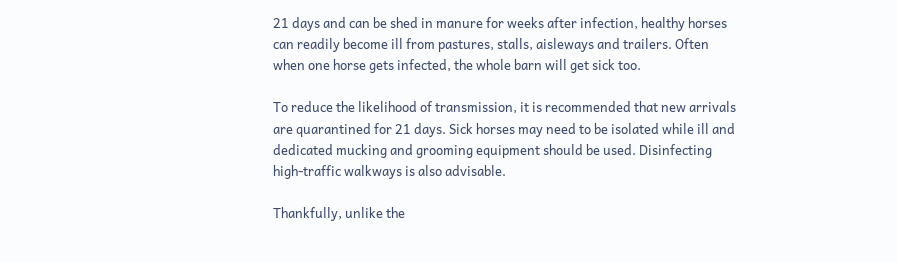21 days and can be shed in manure for weeks after infection, healthy horses can readily become ill from pastures, stalls, aisleways and trailers. Often when one horse gets infected, the whole barn will get sick too.

To reduce the likelihood of transmission, it is recommended that new arrivals are quarantined for 21 days. Sick horses may need to be isolated while ill and dedicated mucking and grooming equipment should be used. Disinfecting high-traffic walkways is also advisable.

Thankfully, unlike the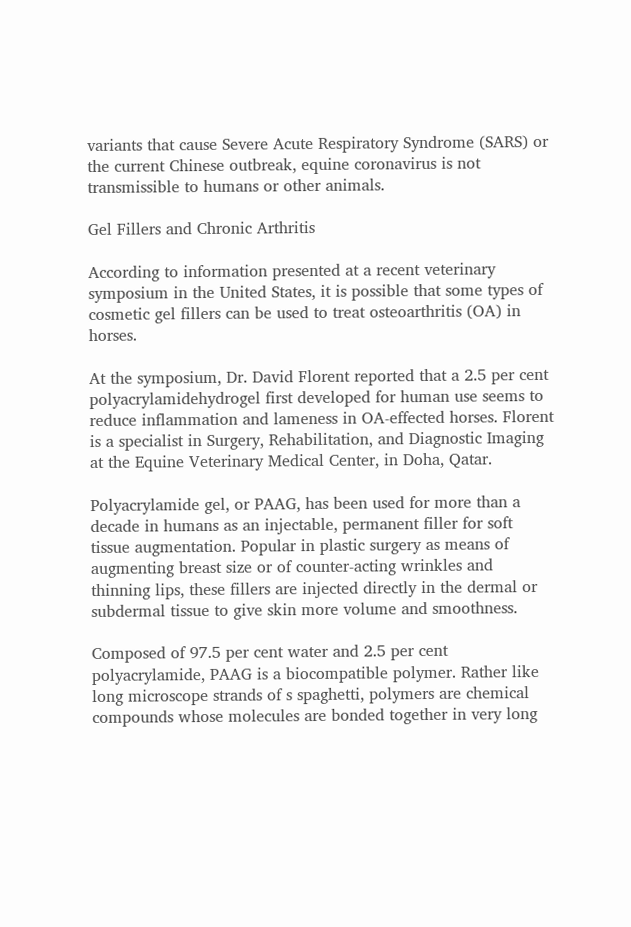variants that cause Severe Acute Respiratory Syndrome (SARS) or the current Chinese outbreak, equine coronavirus is not transmissible to humans or other animals.

Gel Fillers and Chronic Arthritis

According to information presented at a recent veterinary symposium in the United States, it is possible that some types of cosmetic gel fillers can be used to treat osteoarthritis (OA) in horses.

At the symposium, Dr. David Florent reported that a 2.5 per cent polyacrylamidehydrogel first developed for human use seems to reduce inflammation and lameness in OA-effected horses. Florent is a specialist in Surgery, Rehabilitation, and Diagnostic Imaging at the Equine Veterinary Medical Center, in Doha, Qatar.

Polyacrylamide gel, or PAAG, has been used for more than a decade in humans as an injectable, permanent filler for soft tissue augmentation. Popular in plastic surgery as means of augmenting breast size or of counter-acting wrinkles and thinning lips, these fillers are injected directly in the dermal or subdermal tissue to give skin more volume and smoothness.

Composed of 97.5 per cent water and 2.5 per cent polyacrylamide, PAAG is a biocompatible polymer. Rather like long microscope strands of s spaghetti, polymers are chemical compounds whose molecules are bonded together in very long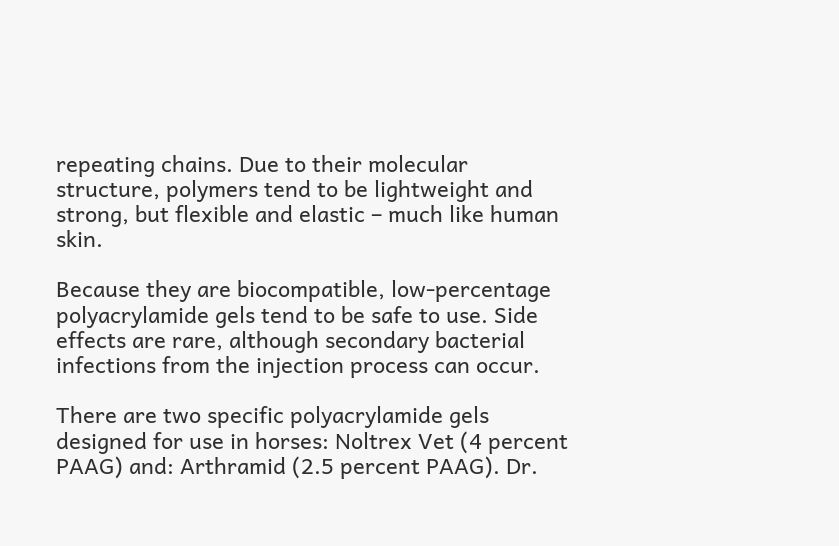repeating chains. Due to their molecular structure, polymers tend to be lightweight and strong, but flexible and elastic – much like human skin.

Because they are biocompatible, low-percentage polyacrylamide gels tend to be safe to use. Side effects are rare, although secondary bacterial infections from the injection process can occur.

There are two specific polyacrylamide gels designed for use in horses: Noltrex Vet (4 percent PAAG) and: Arthramid (2.5 percent PAAG). Dr.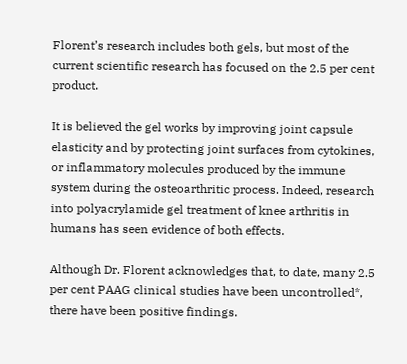Florent’s research includes both gels, but most of the current scientific research has focused on the 2.5 per cent product.

It is believed the gel works by improving joint capsule elasticity and by protecting joint surfaces from cytokines, or inflammatory molecules produced by the immune system during the osteoarthritic process. Indeed, research into polyacrylamide gel treatment of knee arthritis in humans has seen evidence of both effects.

Although Dr. Florent acknowledges that, to date, many 2.5 per cent PAAG clinical studies have been uncontrolled*, there have been positive findings.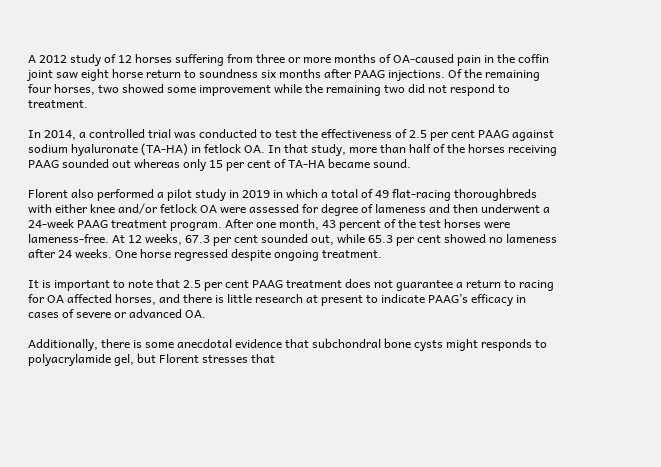A 2012 study of 12 horses suffering from three or more months of OA-caused pain in the coffin joint saw eight horse return to soundness six months after PAAG injections. Of the remaining four horses, two showed some improvement while the remaining two did not respond to treatment.

In 2014, a controlled trial was conducted to test the effectiveness of 2.5 per cent PAAG against sodium hyaluronate (TA-HA) in fetlock OA. In that study, more than half of the horses receiving PAAG sounded out whereas only 15 per cent of TA-HA became sound.

Florent also performed a pilot study in 2019 in which a total of 49 flat-racing thoroughbreds with either knee and/or fetlock OA were assessed for degree of lameness and then underwent a 24-week PAAG treatment program. After one month, 43 percent of the test horses were lameness-free. At 12 weeks, 67.3 per cent sounded out, while 65.3 per cent showed no lameness after 24 weeks. One horse regressed despite ongoing treatment.

It is important to note that 2.5 per cent PAAG treatment does not guarantee a return to racing for OA affected horses, and there is little research at present to indicate PAAG’s efficacy in cases of severe or advanced OA.

Additionally, there is some anecdotal evidence that subchondral bone cysts might responds to polyacrylamide gel, but Florent stresses that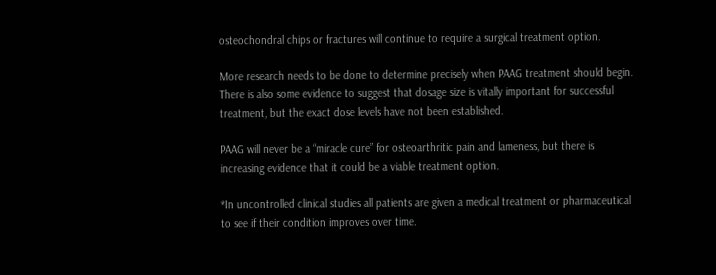osteochondral chips or fractures will continue to require a surgical treatment option.

More research needs to be done to determine precisely when PAAG treatment should begin. There is also some evidence to suggest that dosage size is vitally important for successful treatment, but the exact dose levels have not been established.

PAAG will never be a “miracle cure” for osteoarthritic pain and lameness, but there is increasing evidence that it could be a viable treatment option.

*In uncontrolled clinical studies all patients are given a medical treatment or pharmaceutical to see if their condition improves over time.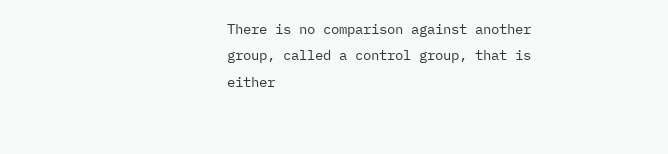There is no comparison against another group, called a control group, that is either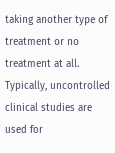taking another type of treatment or no treatment at all. Typically, uncontrolled clinical studies are used for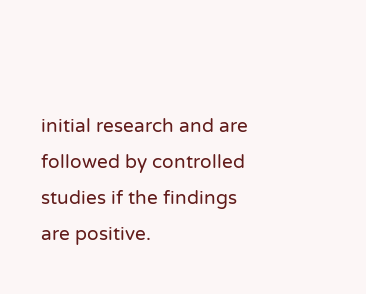initial research and are followed by controlled studies if the findings are positive.